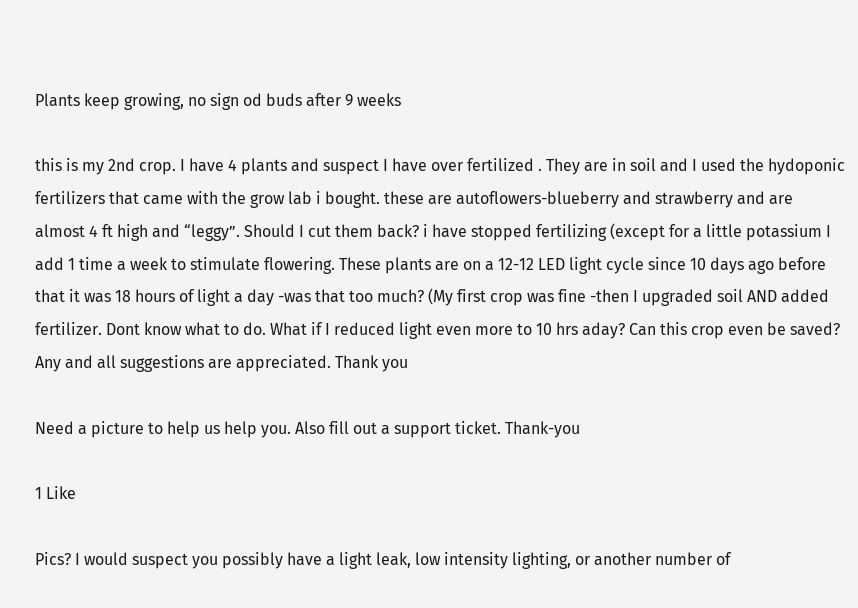Plants keep growing, no sign od buds after 9 weeks

this is my 2nd crop. I have 4 plants and suspect I have over fertilized . They are in soil and I used the hydoponic fertilizers that came with the grow lab i bought. these are autoflowers-blueberry and strawberry and are almost 4 ft high and “leggy”. Should I cut them back? i have stopped fertilizing (except for a little potassium I add 1 time a week to stimulate flowering. These plants are on a 12-12 LED light cycle since 10 days ago before that it was 18 hours of light a day -was that too much? (My first crop was fine -then I upgraded soil AND added fertilizer. Dont know what to do. What if I reduced light even more to 10 hrs aday? Can this crop even be saved? Any and all suggestions are appreciated. Thank you

Need a picture to help us help you. Also fill out a support ticket. Thank-you

1 Like

Pics? I would suspect you possibly have a light leak, low intensity lighting, or another number of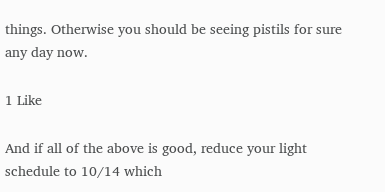things. Otherwise you should be seeing pistils for sure any day now.

1 Like

And if all of the above is good, reduce your light schedule to 10/14 which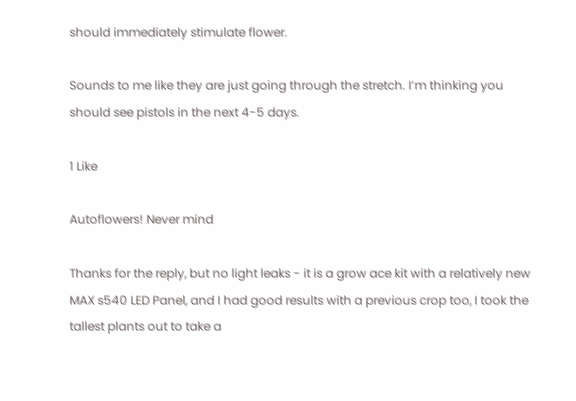should immediately stimulate flower.

Sounds to me like they are just going through the stretch. I’m thinking you should see pistols in the next 4-5 days.

1 Like

Autoflowers! Never mind

Thanks for the reply, but no light leaks - it is a grow ace kit with a relatively new MAX s540 LED Panel, and I had good results with a previous crop too, I took the tallest plants out to take a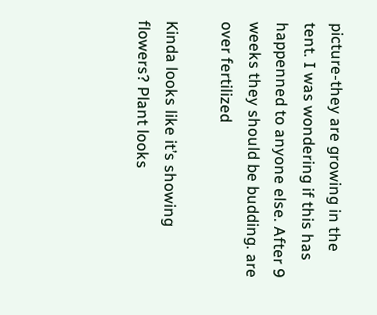picture-they are growing in the tent. I was wondering if this has happenned to anyone else. After 9 weeks they should be budding. are over fertilized

Kinda looks like it’s showing flowers? Plant looks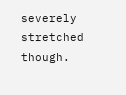severely stretched though.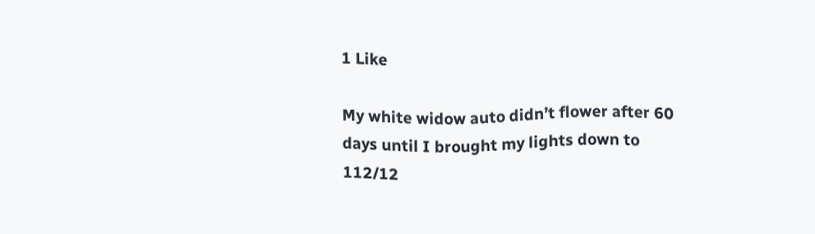1 Like

My white widow auto didn’t flower after 60 days until I brought my lights down to 112/12